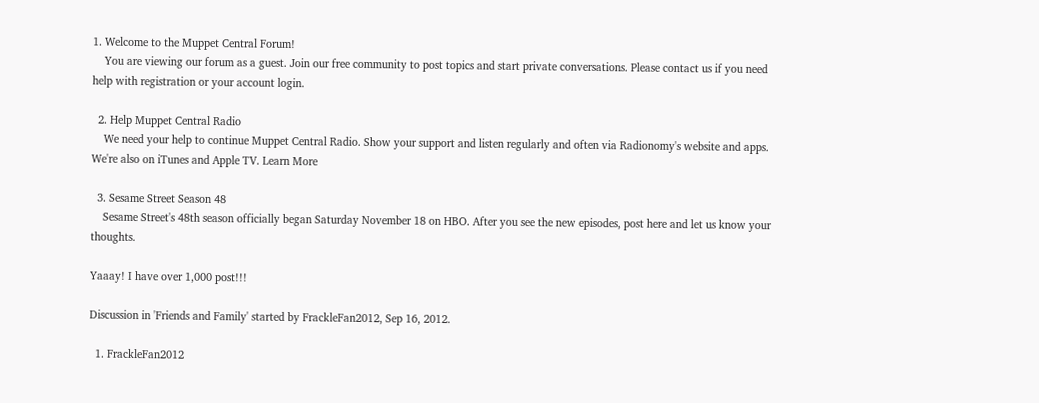1. Welcome to the Muppet Central Forum!
    You are viewing our forum as a guest. Join our free community to post topics and start private conversations. Please contact us if you need help with registration or your account login.

  2. Help Muppet Central Radio
    We need your help to continue Muppet Central Radio. Show your support and listen regularly and often via Radionomy's website and apps. We're also on iTunes and Apple TV. Learn More

  3. Sesame Street Season 48
    Sesame Street's 48th season officially began Saturday November 18 on HBO. After you see the new episodes, post here and let us know your thoughts.

Yaaay! I have over 1,000 post!!!

Discussion in 'Friends and Family' started by FrackleFan2012, Sep 16, 2012.

  1. FrackleFan2012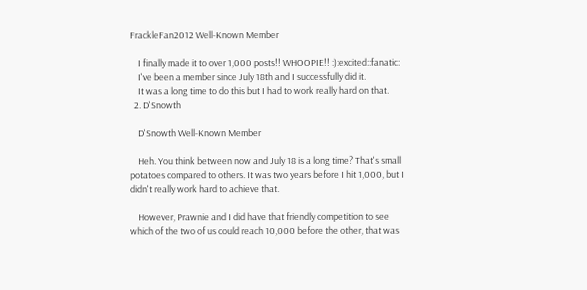FrackleFan2012 Well-Known Member

    I finally made it to over 1,000 posts!! WHOOPIE!! :):excited::fanatic:
    I've been a member since July 18th and I successfully did it.
    It was a long time to do this but I had to work really hard on that.
  2. D'Snowth

    D'Snowth Well-Known Member

    Heh. You think between now and July 18 is a long time? That's small potatoes compared to others. It was two years before I hit 1,000, but I didn't really work hard to achieve that.

    However, Prawnie and I did have that friendly competition to see which of the two of us could reach 10,000 before the other, that was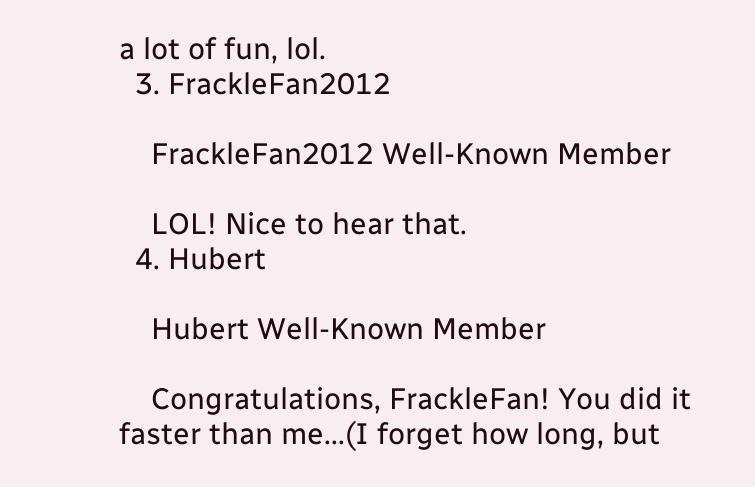a lot of fun, lol.
  3. FrackleFan2012

    FrackleFan2012 Well-Known Member

    LOL! Nice to hear that.
  4. Hubert

    Hubert Well-Known Member

    Congratulations, FrackleFan! You did it faster than me...(I forget how long, but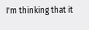I'm thinking that it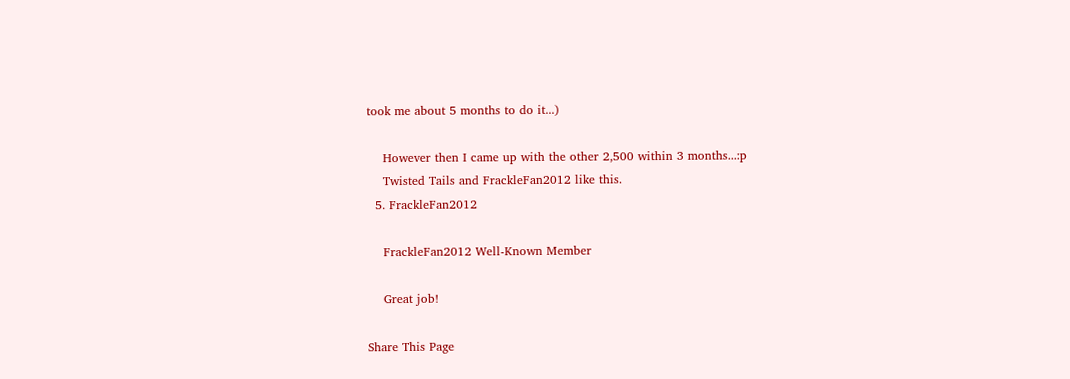took me about 5 months to do it...)

    However then I came up with the other 2,500 within 3 months...:p
    Twisted Tails and FrackleFan2012 like this.
  5. FrackleFan2012

    FrackleFan2012 Well-Known Member

    Great job!

Share This Page